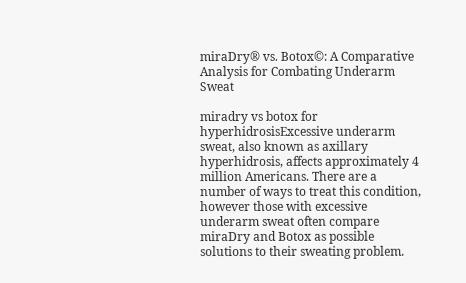miraDry® vs. Botox©: A Comparative Analysis for Combating Underarm Sweat

miradry vs botox for hyperhidrosisExcessive underarm sweat, also known as axillary hyperhidrosis, affects approximately 4 million Americans. There are a number of ways to treat this condition, however those with excessive underarm sweat often compare miraDry and Botox as possible solutions to their sweating problem.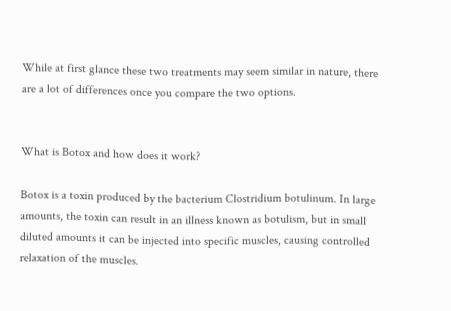While at first glance these two treatments may seem similar in nature, there are a lot of differences once you compare the two options.


What is Botox and how does it work?

Botox is a toxin produced by the bacterium Clostridium botulinum. In large amounts, the toxin can result in an illness known as botulism, but in small diluted amounts it can be injected into specific muscles, causing controlled relaxation of the muscles.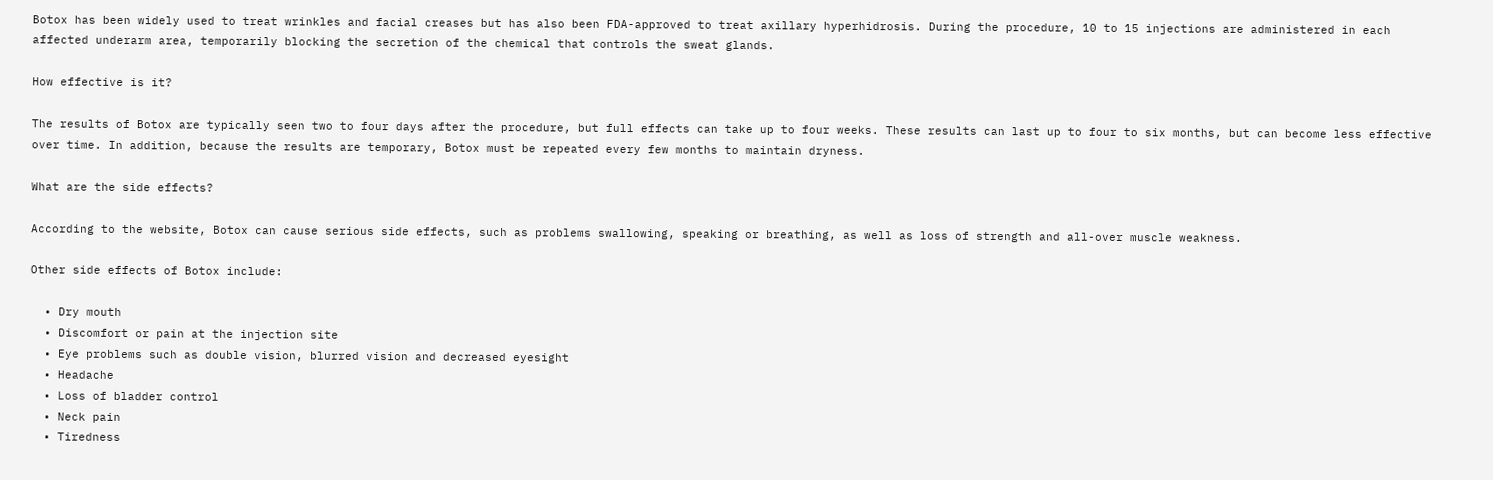Botox has been widely used to treat wrinkles and facial creases but has also been FDA-approved to treat axillary hyperhidrosis. During the procedure, 10 to 15 injections are administered in each affected underarm area, temporarily blocking the secretion of the chemical that controls the sweat glands.

How effective is it?

The results of Botox are typically seen two to four days after the procedure, but full effects can take up to four weeks. These results can last up to four to six months, but can become less effective over time. In addition, because the results are temporary, Botox must be repeated every few months to maintain dryness.

What are the side effects?

According to the website, Botox can cause serious side effects, such as problems swallowing, speaking or breathing, as well as loss of strength and all-over muscle weakness.

Other side effects of Botox include:

  • Dry mouth
  • Discomfort or pain at the injection site
  • Eye problems such as double vision, blurred vision and decreased eyesight
  • Headache
  • Loss of bladder control
  • Neck pain
  • Tiredness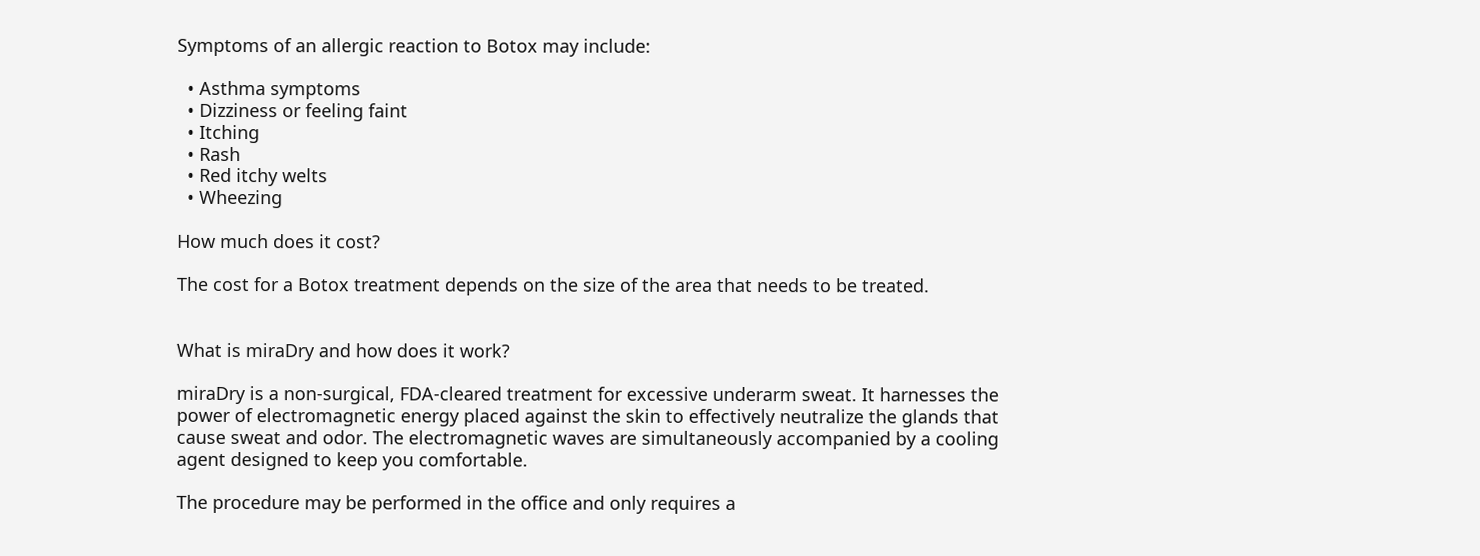Symptoms of an allergic reaction to Botox may include:

  • Asthma symptoms
  • Dizziness or feeling faint
  • Itching
  • Rash
  • Red itchy welts
  • Wheezing

How much does it cost?

The cost for a Botox treatment depends on the size of the area that needs to be treated.


What is miraDry and how does it work?

miraDry is a non-surgical, FDA-cleared treatment for excessive underarm sweat. It harnesses the power of electromagnetic energy placed against the skin to effectively neutralize the glands that cause sweat and odor. The electromagnetic waves are simultaneously accompanied by a cooling agent designed to keep you comfortable.

The procedure may be performed in the office and only requires a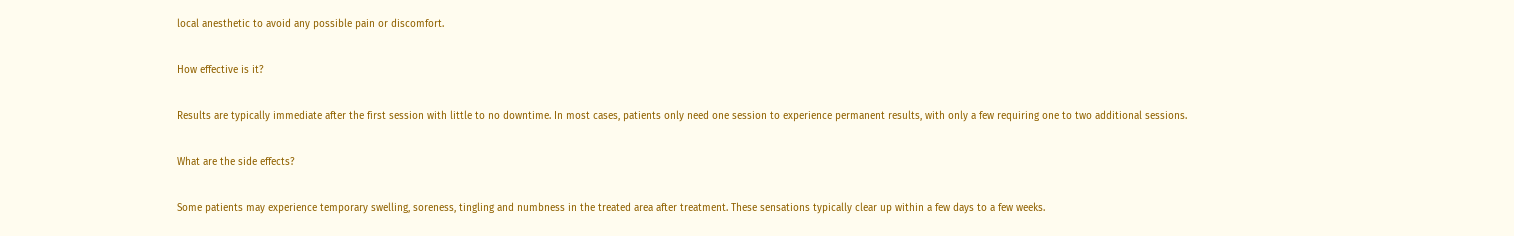local anesthetic to avoid any possible pain or discomfort.

How effective is it?

Results are typically immediate after the first session with little to no downtime. In most cases, patients only need one session to experience permanent results, with only a few requiring one to two additional sessions.

What are the side effects?

Some patients may experience temporary swelling, soreness, tingling and numbness in the treated area after treatment. These sensations typically clear up within a few days to a few weeks.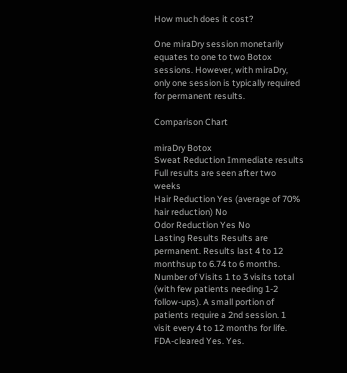How much does it cost?

One miraDry session monetarily equates to one to two Botox sessions. However, with miraDry, only one session is typically required for permanent results.

Comparison Chart

miraDry Botox
Sweat Reduction Immediate results Full results are seen after two weeks
Hair Reduction Yes (average of 70% hair reduction) No
Odor Reduction Yes No
Lasting Results Results are permanent. Results last 4 to 12 monthsup to 6.74 to 6 months.
Number of Visits 1 to 3 visits total (with few patients needing 1-2 follow-ups). A small portion of patients require a 2nd session. 1 visit every 4 to 12 months for life.
FDA-cleared Yes. Yes.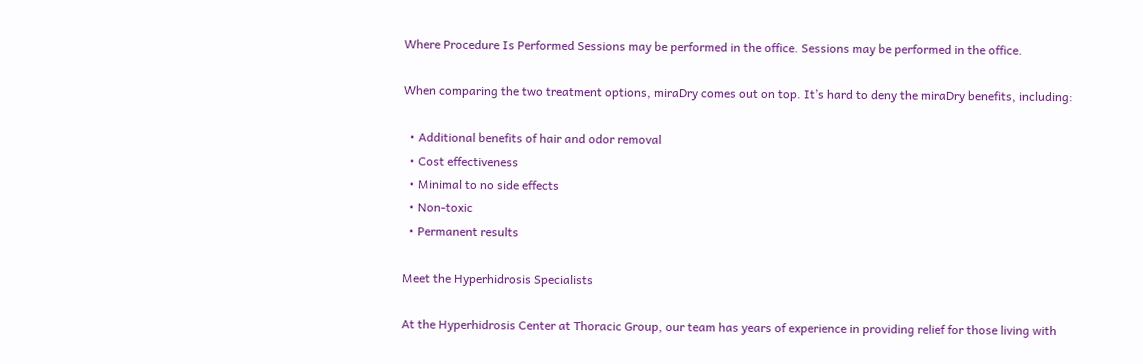Where Procedure Is Performed Sessions may be performed in the office. Sessions may be performed in the office.

When comparing the two treatment options, miraDry comes out on top. It’s hard to deny the miraDry benefits, including:

  • Additional benefits of hair and odor removal
  • Cost effectiveness
  • Minimal to no side effects
  • Non-toxic
  • Permanent results

Meet the Hyperhidrosis Specialists

At the Hyperhidrosis Center at Thoracic Group, our team has years of experience in providing relief for those living with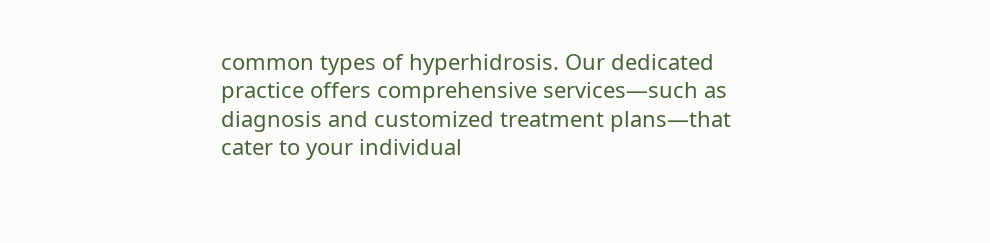common types of hyperhidrosis. Our dedicated practice offers comprehensive services—such as diagnosis and customized treatment plans—that cater to your individual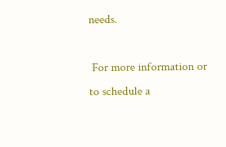needs.

 For more information or to schedule a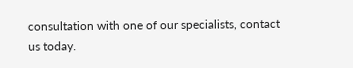consultation with one of our specialists, contact us today.